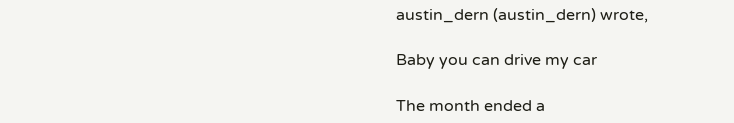austin_dern (austin_dern) wrote,

Baby you can drive my car

The month ended a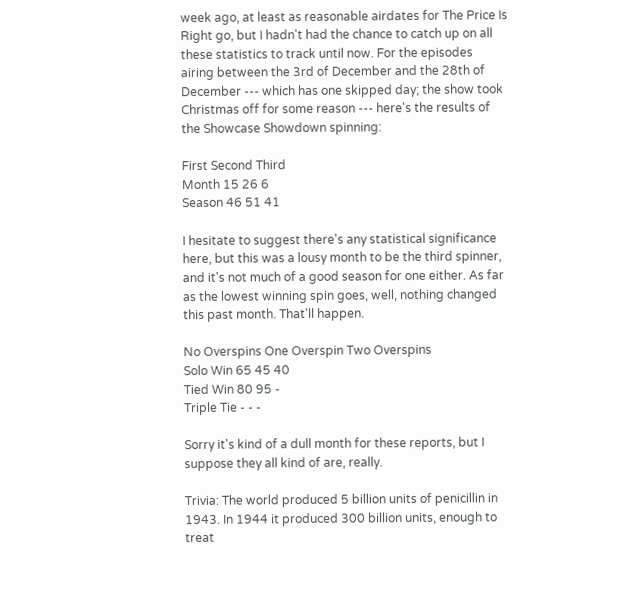week ago, at least as reasonable airdates for The Price Is Right go, but I hadn't had the chance to catch up on all these statistics to track until now. For the episodes airing between the 3rd of December and the 28th of December --- which has one skipped day; the show took Christmas off for some reason --- here's the results of the Showcase Showdown spinning:

First Second Third
Month 15 26 6
Season 46 51 41

I hesitate to suggest there's any statistical significance here, but this was a lousy month to be the third spinner, and it's not much of a good season for one either. As far as the lowest winning spin goes, well, nothing changed this past month. That'll happen.

No Overspins One Overspin Two Overspins
Solo Win 65 45 40
Tied Win 80 95 -
Triple Tie - - -

Sorry it's kind of a dull month for these reports, but I suppose they all kind of are, really.

Trivia: The world produced 5 billion units of penicillin in 1943. In 1944 it produced 300 billion units, enough to treat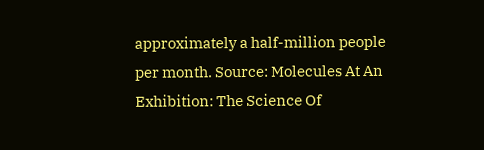approximately a half-million people per month. Source: Molecules At An Exhibition: The Science Of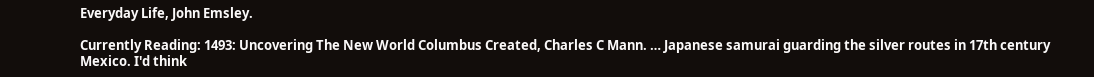Everyday Life, John Emsley.

Currently Reading: 1493: Uncovering The New World Columbus Created, Charles C Mann. … Japanese samurai guarding the silver routes in 17th century Mexico. I'd think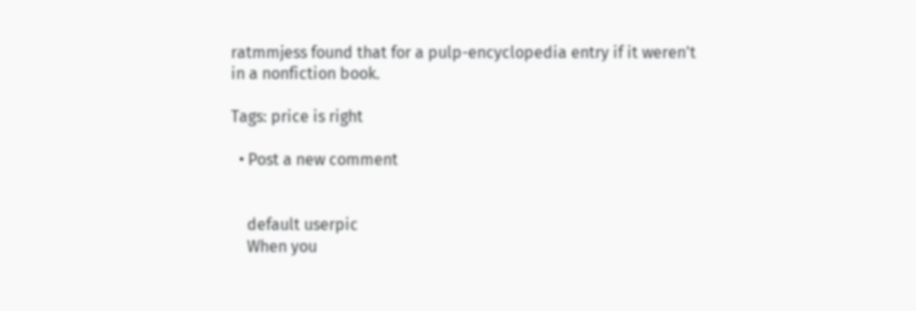ratmmjess found that for a pulp-encyclopedia entry if it weren't in a nonfiction book.

Tags: price is right

  • Post a new comment


    default userpic
    When you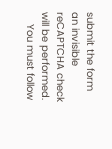submit the form an invisible reCAPTCHA check will be performed.
    You must follow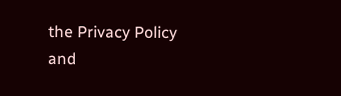the Privacy Policy and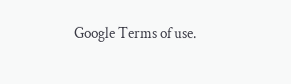Google Terms of use.